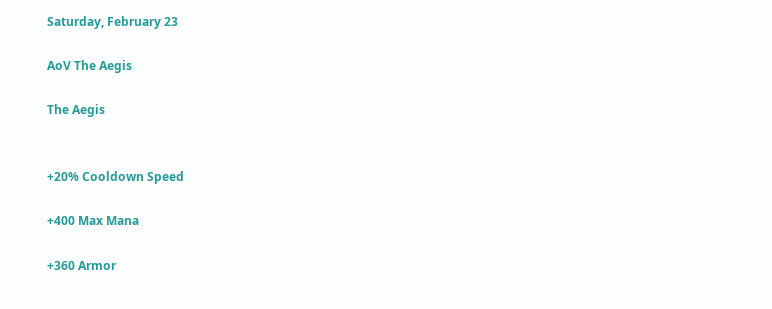Saturday, February 23

AoV The Aegis

The Aegis


+20% Cooldown Speed

+400 Max Mana

+360 Armor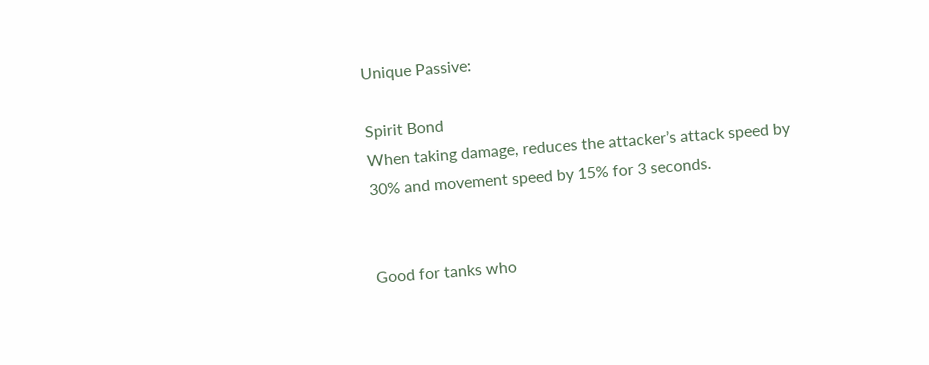Unique Passive:

Spirit Bond
When taking damage, reduces the attacker’s attack speed by 30% and movement speed by 15% for 3 seconds.


Good for tanks who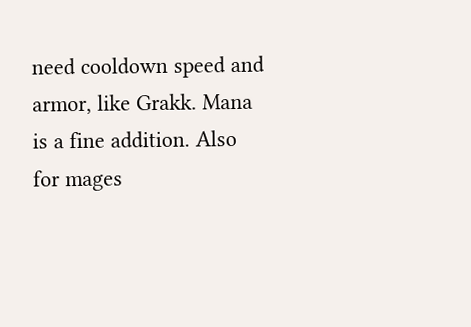need cooldown speed and armor, like Grakk. Mana is a fine addition. Also for mages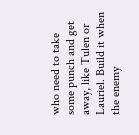who need to take some punch and get away, like Tulen or Lauriel. Build it when the enemy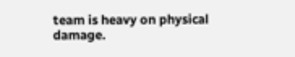team is heavy on physical damage.